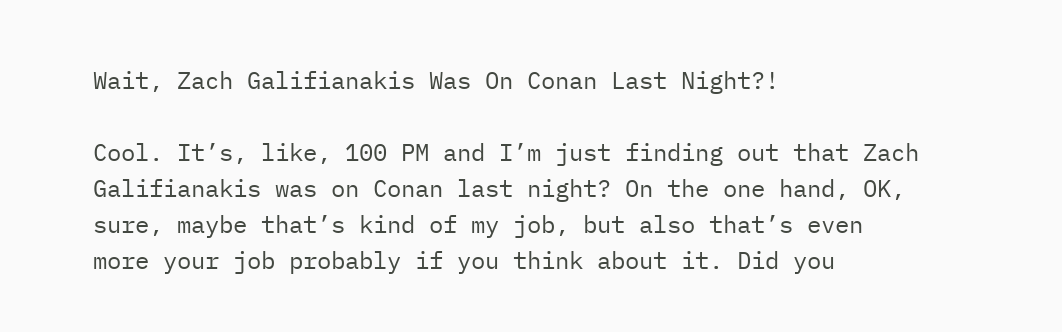Wait, Zach Galifianakis Was On Conan Last Night?!

Cool. It’s, like, 100 PM and I’m just finding out that Zach Galifianakis was on Conan last night? On the one hand, OK, sure, maybe that’s kind of my job, but also that’s even more your job probably if you think about it. Did you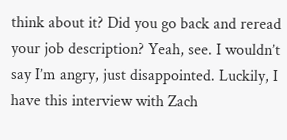think about it? Did you go back and reread your job description? Yeah, see. I wouldn’t say I’m angry, just disappointed. Luckily, I have this interview with Zach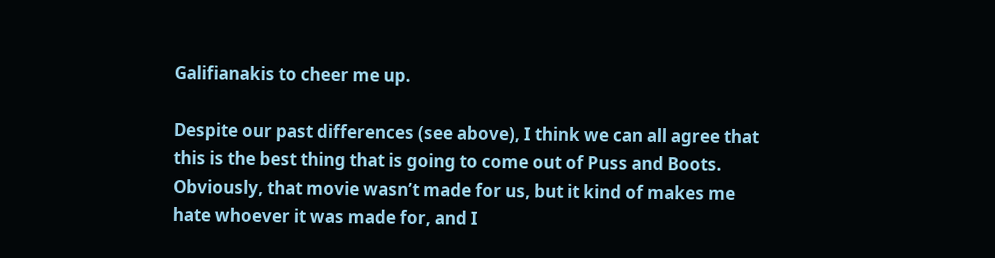Galifianakis to cheer me up.

Despite our past differences (see above), I think we can all agree that this is the best thing that is going to come out of Puss and Boots. Obviously, that movie wasn’t made for us, but it kind of makes me hate whoever it was made for, and I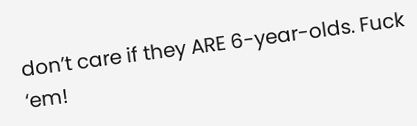don’t care if they ARE 6-year-olds. Fuck ‘em!